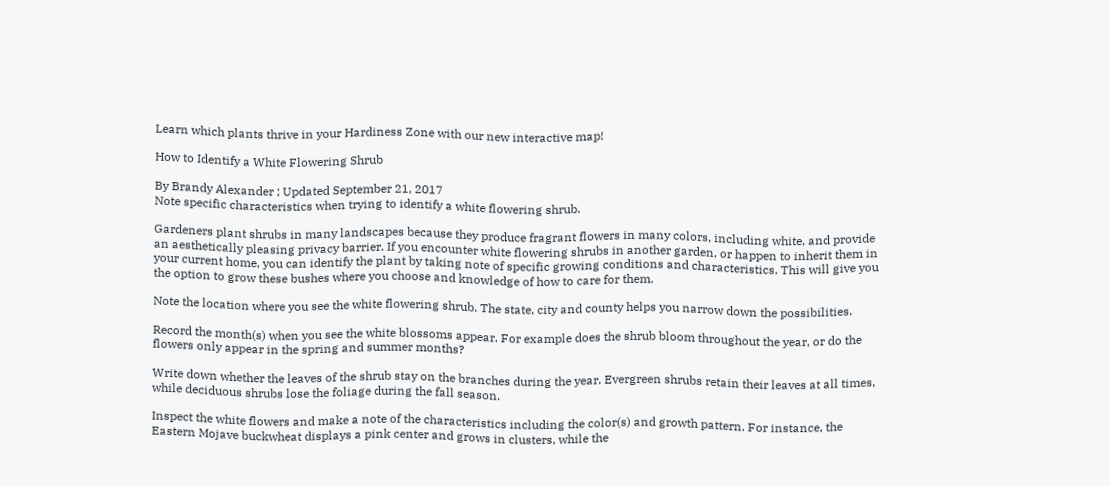Learn which plants thrive in your Hardiness Zone with our new interactive map!

How to Identify a White Flowering Shrub

By Brandy Alexander ; Updated September 21, 2017
Note specific characteristics when trying to identify a white flowering shrub.

Gardeners plant shrubs in many landscapes because they produce fragrant flowers in many colors, including white, and provide an aesthetically pleasing privacy barrier. If you encounter white flowering shrubs in another garden, or happen to inherit them in your current home, you can identify the plant by taking note of specific growing conditions and characteristics. This will give you the option to grow these bushes where you choose and knowledge of how to care for them.

Note the location where you see the white flowering shrub. The state, city and county helps you narrow down the possibilities.

Record the month(s) when you see the white blossoms appear. For example does the shrub bloom throughout the year, or do the flowers only appear in the spring and summer months?

Write down whether the leaves of the shrub stay on the branches during the year. Evergreen shrubs retain their leaves at all times, while deciduous shrubs lose the foliage during the fall season.

Inspect the white flowers and make a note of the characteristics including the color(s) and growth pattern. For instance, the Eastern Mojave buckwheat displays a pink center and grows in clusters, while the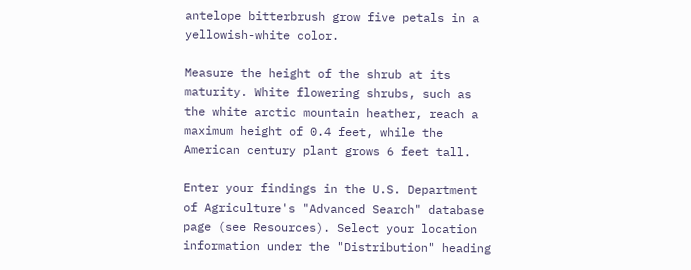antelope bitterbrush grow five petals in a yellowish-white color.

Measure the height of the shrub at its maturity. White flowering shrubs, such as the white arctic mountain heather, reach a maximum height of 0.4 feet, while the American century plant grows 6 feet tall.

Enter your findings in the U.S. Department of Agriculture's "Advanced Search" database page (see Resources). Select your location information under the "Distribution" heading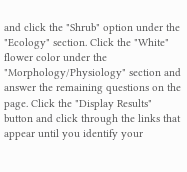and click the "Shrub" option under the "Ecology" section. Click the "White" flower color under the "Morphology/Physiology" section and answer the remaining questions on the page. Click the "Display Results" button and click through the links that appear until you identify your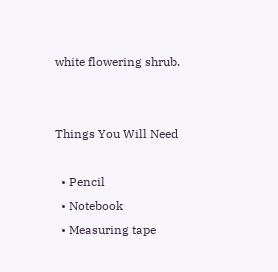white flowering shrub.


Things You Will Need

  • Pencil
  • Notebook
  • Measuring tape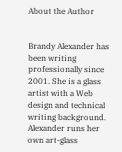About the Author


Brandy Alexander has been writing professionally since 2001. She is a glass artist with a Web design and technical writing background. Alexander runs her own art-glass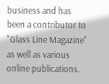business and has been a contributor to "Glass Line Magazine" as well as various online publications.